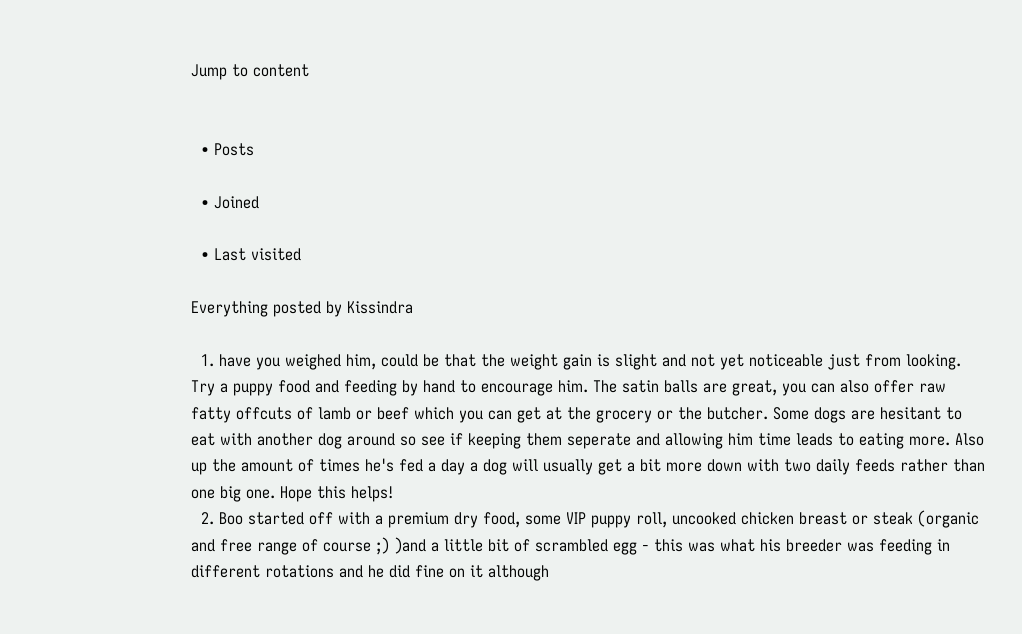Jump to content


  • Posts

  • Joined

  • Last visited

Everything posted by Kissindra

  1. have you weighed him, could be that the weight gain is slight and not yet noticeable just from looking. Try a puppy food and feeding by hand to encourage him. The satin balls are great, you can also offer raw fatty offcuts of lamb or beef which you can get at the grocery or the butcher. Some dogs are hesitant to eat with another dog around so see if keeping them seperate and allowing him time leads to eating more. Also up the amount of times he's fed a day a dog will usually get a bit more down with two daily feeds rather than one big one. Hope this helps!
  2. Boo started off with a premium dry food, some VIP puppy roll, uncooked chicken breast or steak (organic and free range of course ;) )and a little bit of scrambled egg - this was what his breeder was feeding in different rotations and he did fine on it although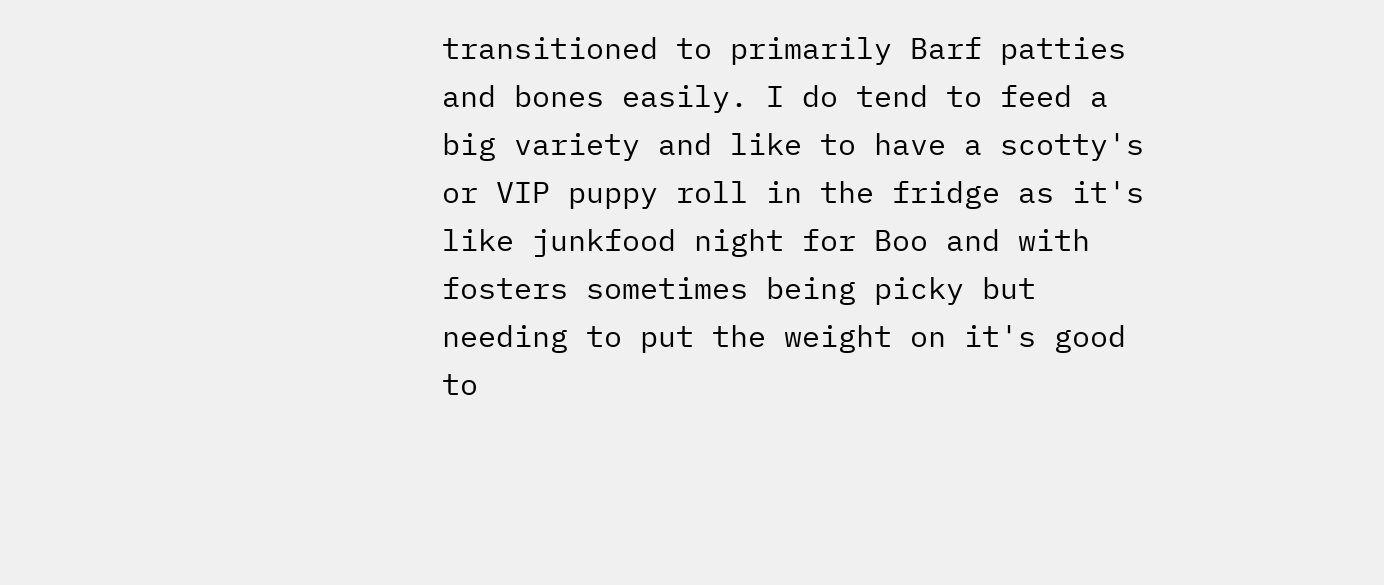transitioned to primarily Barf patties and bones easily. I do tend to feed a big variety and like to have a scotty's or VIP puppy roll in the fridge as it's like junkfood night for Boo and with fosters sometimes being picky but needing to put the weight on it's good to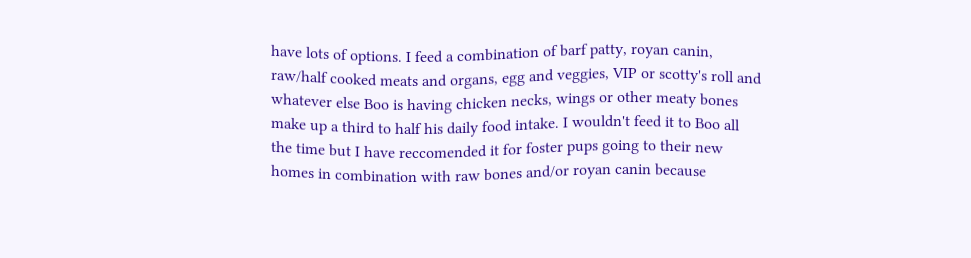have lots of options. I feed a combination of barf patty, royan canin, raw/half cooked meats and organs, egg and veggies, VIP or scotty's roll and whatever else Boo is having chicken necks, wings or other meaty bones make up a third to half his daily food intake. I wouldn't feed it to Boo all the time but I have reccomended it for foster pups going to their new homes in combination with raw bones and/or royan canin because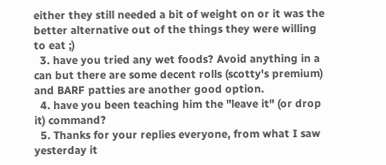either they still needed a bit of weight on or it was the better alternative out of the things they were willing to eat ;)
  3. have you tried any wet foods? Avoid anything in a can but there are some decent rolls (scotty's premium) and BARF patties are another good option.
  4. have you been teaching him the "leave it" (or drop it) command?
  5. Thanks for your replies everyone, from what I saw yesterday it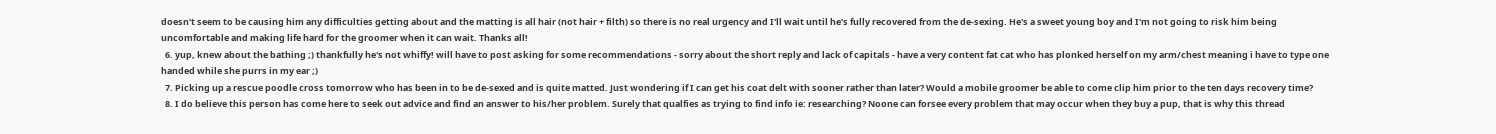doesn't seem to be causing him any difficulties getting about and the matting is all hair (not hair + filth) so there is no real urgency and I'll wait until he's fully recovered from the de-sexing. He's a sweet young boy and I'm not going to risk him being uncomfortable and making life hard for the groomer when it can wait. Thanks all!
  6. yup, knew about the bathing ;) thankfully he's not whiffy! will have to post asking for some recommendations - sorry about the short reply and lack of capitals - have a very content fat cat who has plonked herself on my arm/chest meaning i have to type one handed while she purrs in my ear ;)
  7. Picking up a rescue poodle cross tomorrow who has been in to be de-sexed and is quite matted. Just wondering if I can get his coat delt with sooner rather than later? Would a mobile groomer be able to come clip him prior to the ten days recovery time?
  8. I do believe this person has come here to seek out advice and find an answer to his/her problem. Surely that qualfies as trying to find info ie: researching? Noone can forsee every problem that may occur when they buy a pup, that is why this thread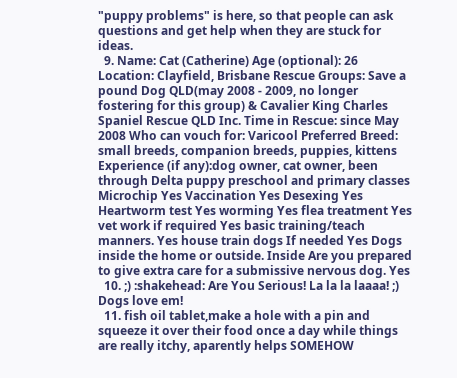"puppy problems" is here, so that people can ask questions and get help when they are stuck for ideas.
  9. Name: Cat (Catherine) Age (optional): 26 Location: Clayfield, Brisbane Rescue Groups: Save a pound Dog QLD(may 2008 - 2009, no longer fostering for this group) & Cavalier King Charles Spaniel Rescue QLD Inc. Time in Rescue: since May 2008 Who can vouch for: Varicool Preferred Breed: small breeds, companion breeds, puppies, kittens Experience (if any):dog owner, cat owner, been through Delta puppy preschool and primary classes Microchip Yes Vaccination Yes Desexing Yes Heartworm test Yes worming Yes flea treatment Yes vet work if required Yes basic training/teach manners. Yes house train dogs If needed Yes Dogs inside the home or outside. Inside Are you prepared to give extra care for a submissive nervous dog. Yes
  10. ;) :shakehead: Are You Serious! La la la laaaa! ;) Dogs love em!
  11. fish oil tablet,make a hole with a pin and squeeze it over their food once a day while things are really itchy, aparently helps SOMEHOW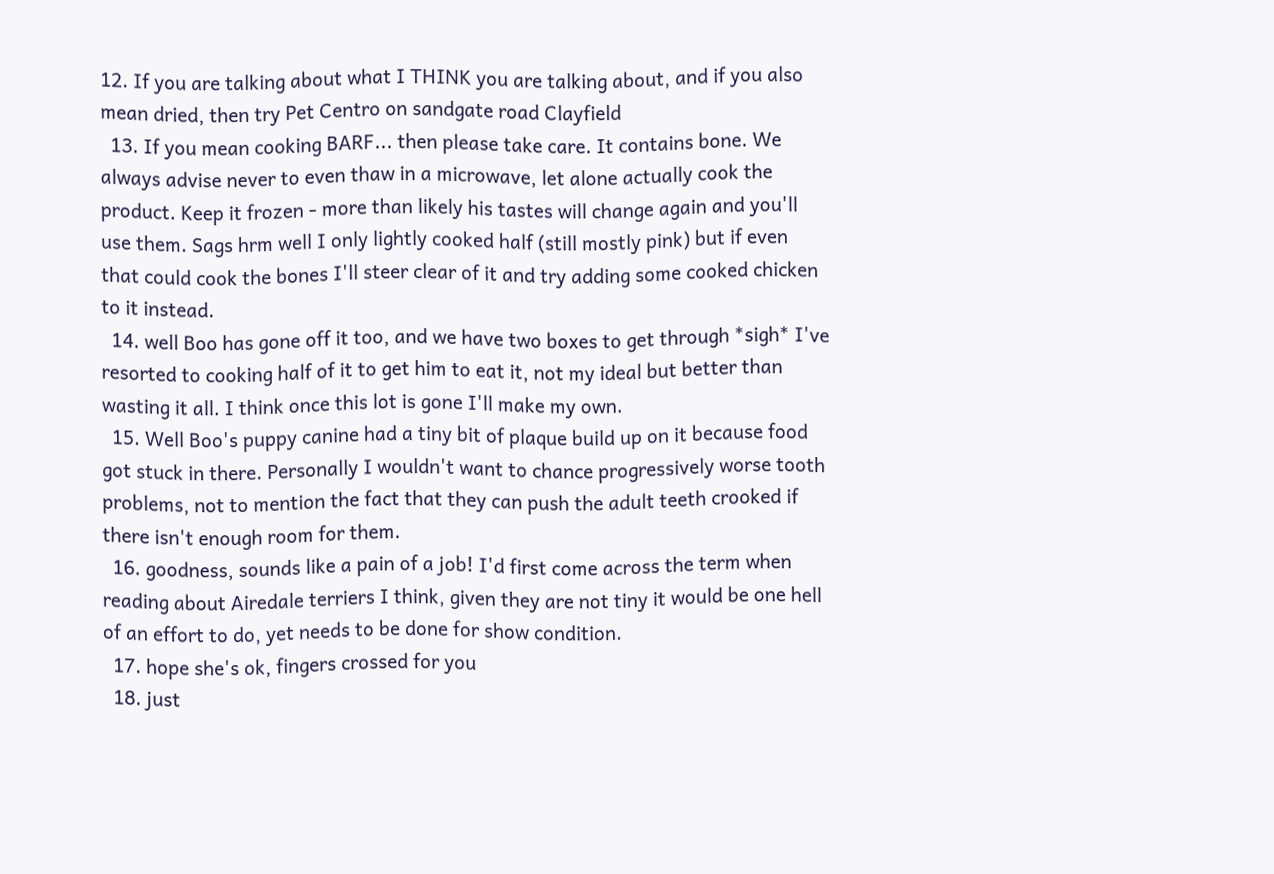12. If you are talking about what I THINK you are talking about, and if you also mean dried, then try Pet Centro on sandgate road Clayfield
  13. If you mean cooking BARF... then please take care. It contains bone. We always advise never to even thaw in a microwave, let alone actually cook the product. Keep it frozen - more than likely his tastes will change again and you'll use them. Sags hrm well I only lightly cooked half (still mostly pink) but if even that could cook the bones I'll steer clear of it and try adding some cooked chicken to it instead.
  14. well Boo has gone off it too, and we have two boxes to get through *sigh* I've resorted to cooking half of it to get him to eat it, not my ideal but better than wasting it all. I think once this lot is gone I'll make my own.
  15. Well Boo's puppy canine had a tiny bit of plaque build up on it because food got stuck in there. Personally I wouldn't want to chance progressively worse tooth problems, not to mention the fact that they can push the adult teeth crooked if there isn't enough room for them.
  16. goodness, sounds like a pain of a job! I'd first come across the term when reading about Airedale terriers I think, given they are not tiny it would be one hell of an effort to do, yet needs to be done for show condition.
  17. hope she's ok, fingers crossed for you
  18. just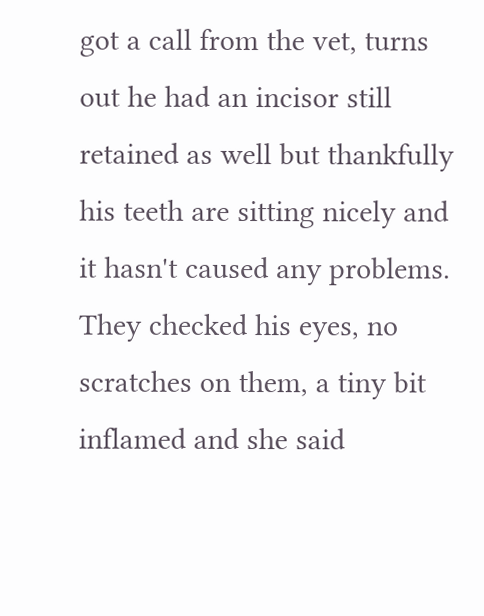got a call from the vet, turns out he had an incisor still retained as well but thankfully his teeth are sitting nicely and it hasn't caused any problems. They checked his eyes, no scratches on them, a tiny bit inflamed and she said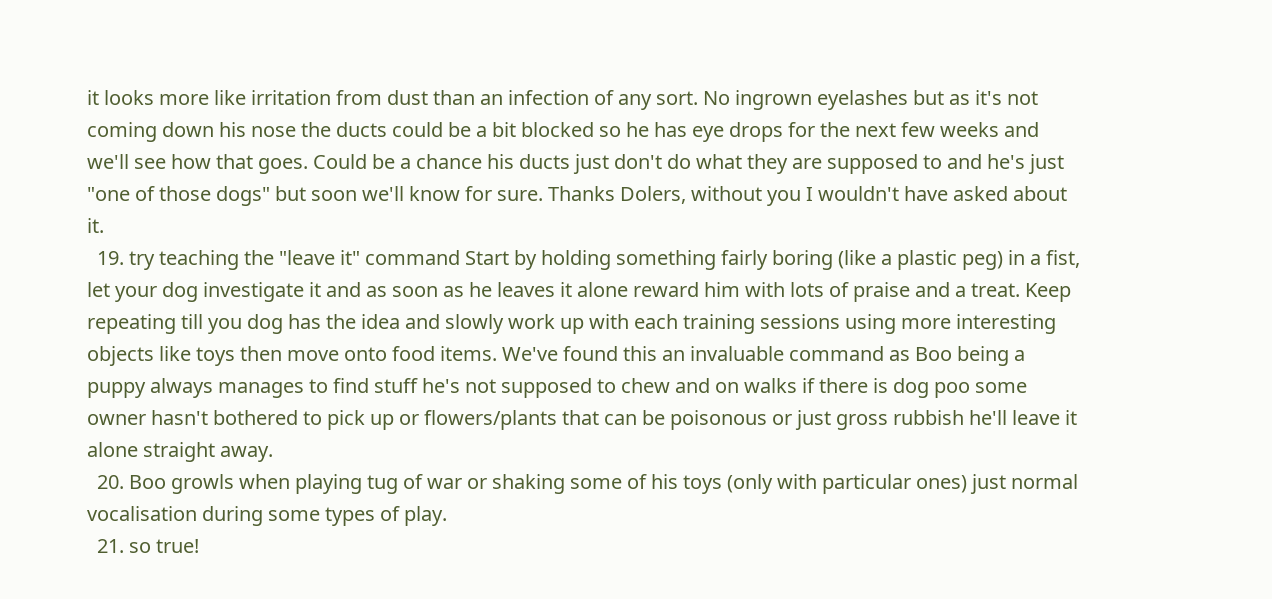it looks more like irritation from dust than an infection of any sort. No ingrown eyelashes but as it's not coming down his nose the ducts could be a bit blocked so he has eye drops for the next few weeks and we'll see how that goes. Could be a chance his ducts just don't do what they are supposed to and he's just "one of those dogs" but soon we'll know for sure. Thanks Dolers, without you I wouldn't have asked about it.
  19. try teaching the "leave it" command Start by holding something fairly boring (like a plastic peg) in a fist, let your dog investigate it and as soon as he leaves it alone reward him with lots of praise and a treat. Keep repeating till you dog has the idea and slowly work up with each training sessions using more interesting objects like toys then move onto food items. We've found this an invaluable command as Boo being a puppy always manages to find stuff he's not supposed to chew and on walks if there is dog poo some owner hasn't bothered to pick up or flowers/plants that can be poisonous or just gross rubbish he'll leave it alone straight away.
  20. Boo growls when playing tug of war or shaking some of his toys (only with particular ones) just normal vocalisation during some types of play.
  21. so true!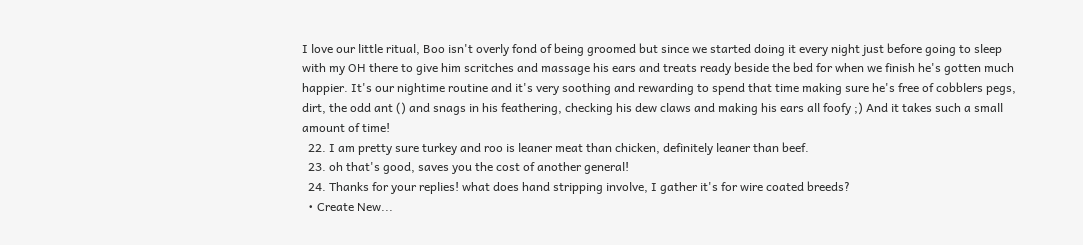I love our little ritual, Boo isn't overly fond of being groomed but since we started doing it every night just before going to sleep with my OH there to give him scritches and massage his ears and treats ready beside the bed for when we finish he's gotten much happier. It's our nightime routine and it's very soothing and rewarding to spend that time making sure he's free of cobblers pegs, dirt, the odd ant () and snags in his feathering, checking his dew claws and making his ears all foofy ;) And it takes such a small amount of time!
  22. I am pretty sure turkey and roo is leaner meat than chicken, definitely leaner than beef.
  23. oh that's good, saves you the cost of another general!
  24. Thanks for your replies! what does hand stripping involve, I gather it's for wire coated breeds?
  • Create New...